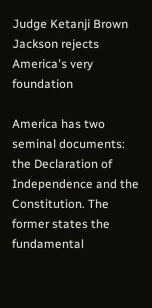Judge Ketanji Brown Jackson rejects America's very foundation

America has two seminal documents: the Declaration of Independence and the Constitution. The former states the fundamental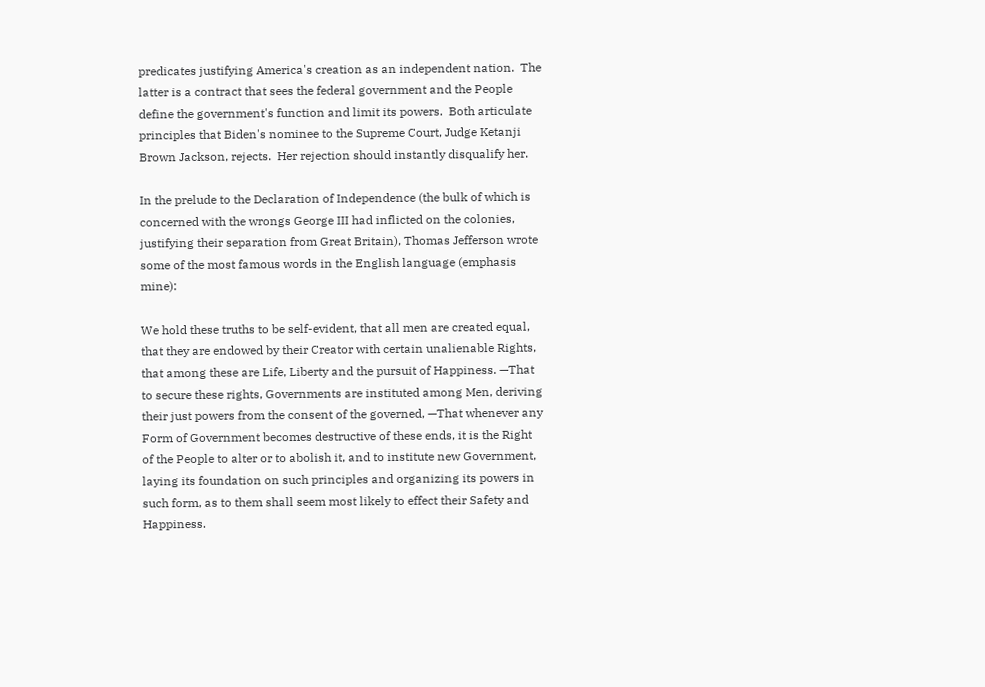predicates justifying America's creation as an independent nation.  The latter is a contract that sees the federal government and the People define the government's function and limit its powers.  Both articulate principles that Biden's nominee to the Supreme Court, Judge Ketanji Brown Jackson, rejects.  Her rejection should instantly disqualify her.

In the prelude to the Declaration of Independence (the bulk of which is concerned with the wrongs George III had inflicted on the colonies, justifying their separation from Great Britain), Thomas Jefferson wrote some of the most famous words in the English language (emphasis mine):

We hold these truths to be self-evident, that all men are created equal, that they are endowed by their Creator with certain unalienable Rights, that among these are Life, Liberty and the pursuit of Happiness. —That to secure these rights, Governments are instituted among Men, deriving their just powers from the consent of the governed, —That whenever any Form of Government becomes destructive of these ends, it is the Right of the People to alter or to abolish it, and to institute new Government, laying its foundation on such principles and organizing its powers in such form, as to them shall seem most likely to effect their Safety and Happiness.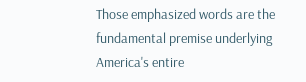Those emphasized words are the fundamental premise underlying America's entire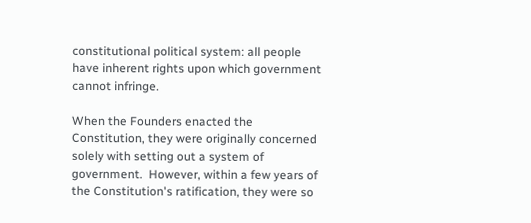constitutional political system: all people have inherent rights upon which government cannot infringe.

When the Founders enacted the Constitution, they were originally concerned solely with setting out a system of government.  However, within a few years of the Constitution's ratification, they were so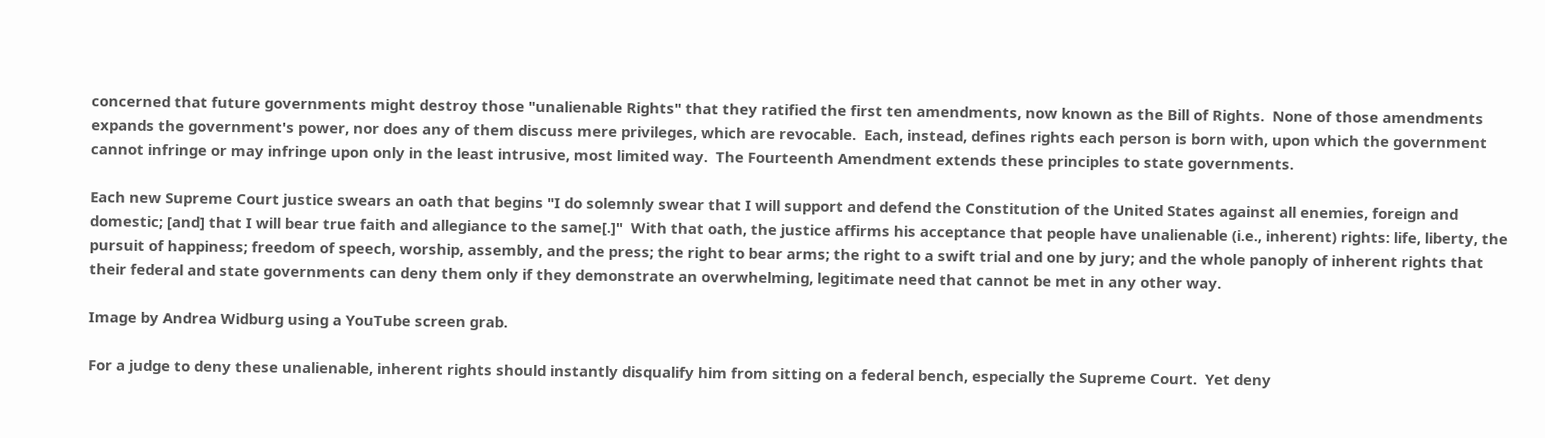concerned that future governments might destroy those "unalienable Rights" that they ratified the first ten amendments, now known as the Bill of Rights.  None of those amendments expands the government's power, nor does any of them discuss mere privileges, which are revocable.  Each, instead, defines rights each person is born with, upon which the government cannot infringe or may infringe upon only in the least intrusive, most limited way.  The Fourteenth Amendment extends these principles to state governments.

Each new Supreme Court justice swears an oath that begins "I do solemnly swear that I will support and defend the Constitution of the United States against all enemies, foreign and domestic; [and] that I will bear true faith and allegiance to the same[.]"  With that oath, the justice affirms his acceptance that people have unalienable (i.e., inherent) rights: life, liberty, the pursuit of happiness; freedom of speech, worship, assembly, and the press; the right to bear arms; the right to a swift trial and one by jury; and the whole panoply of inherent rights that their federal and state governments can deny them only if they demonstrate an overwhelming, legitimate need that cannot be met in any other way.

Image by Andrea Widburg using a YouTube screen grab.

For a judge to deny these unalienable, inherent rights should instantly disqualify him from sitting on a federal bench, especially the Supreme Court.  Yet deny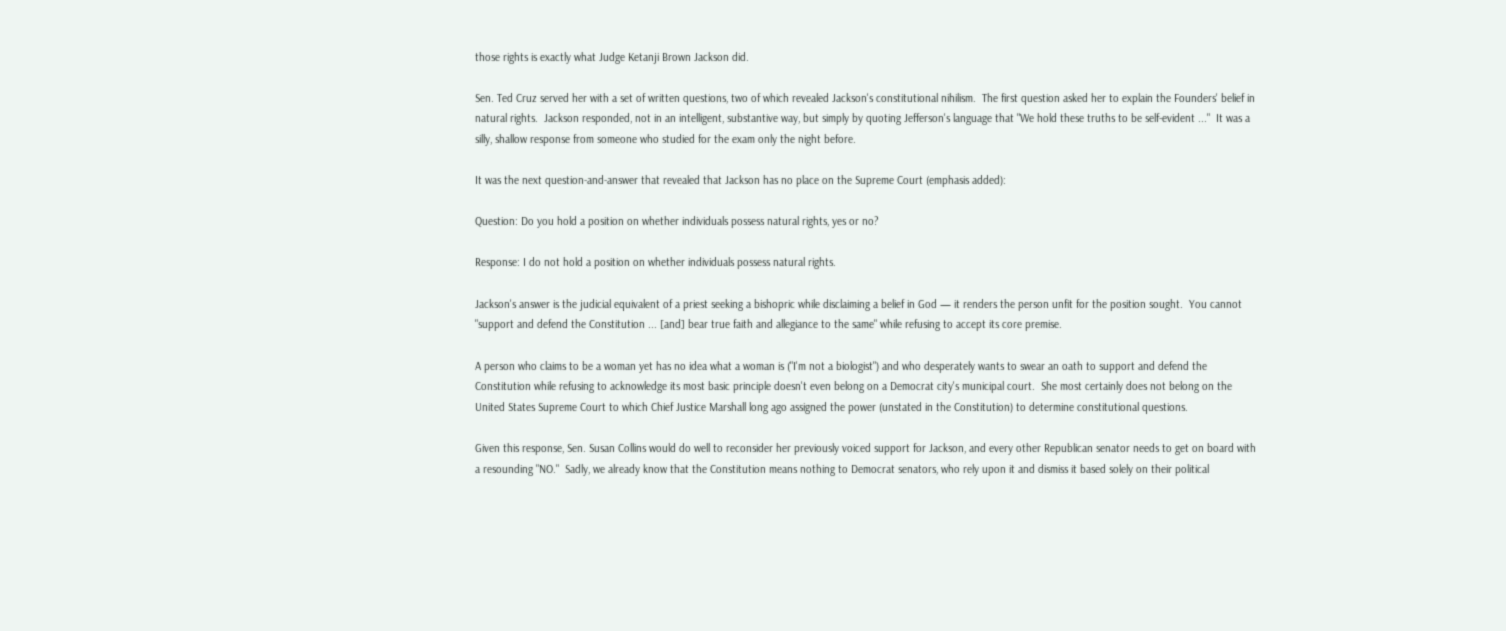those rights is exactly what Judge Ketanji Brown Jackson did.

Sen. Ted Cruz served her with a set of written questions, two of which revealed Jackson's constitutional nihilism.  The first question asked her to explain the Founders' belief in natural rights.  Jackson responded, not in an intelligent, substantive way, but simply by quoting Jefferson's language that "We hold these truths to be self-evident ..."  It was a silly, shallow response from someone who studied for the exam only the night before.

It was the next question-and-answer that revealed that Jackson has no place on the Supreme Court (emphasis added):

Question: Do you hold a position on whether individuals possess natural rights, yes or no?

Response: I do not hold a position on whether individuals possess natural rights.

Jackson's answer is the judicial equivalent of a priest seeking a bishopric while disclaiming a belief in God — it renders the person unfit for the position sought.  You cannot "support and defend the Constitution ... [and] bear true faith and allegiance to the same" while refusing to accept its core premise.

A person who claims to be a woman yet has no idea what a woman is ("I'm not a biologist") and who desperately wants to swear an oath to support and defend the Constitution while refusing to acknowledge its most basic principle doesn't even belong on a Democrat city's municipal court.  She most certainly does not belong on the United States Supreme Court to which Chief Justice Marshall long ago assigned the power (unstated in the Constitution) to determine constitutional questions.

Given this response, Sen. Susan Collins would do well to reconsider her previously voiced support for Jackson, and every other Republican senator needs to get on board with a resounding "NO."  Sadly, we already know that the Constitution means nothing to Democrat senators, who rely upon it and dismiss it based solely on their political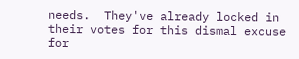needs.  They've already locked in their votes for this dismal excuse for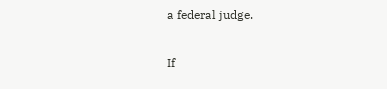a federal judge.

If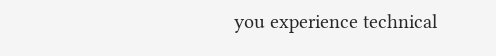you experience technical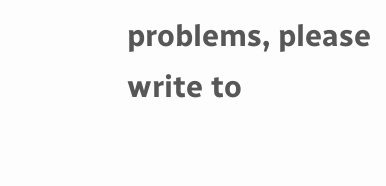problems, please write to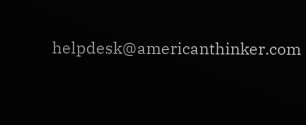helpdesk@americanthinker.com